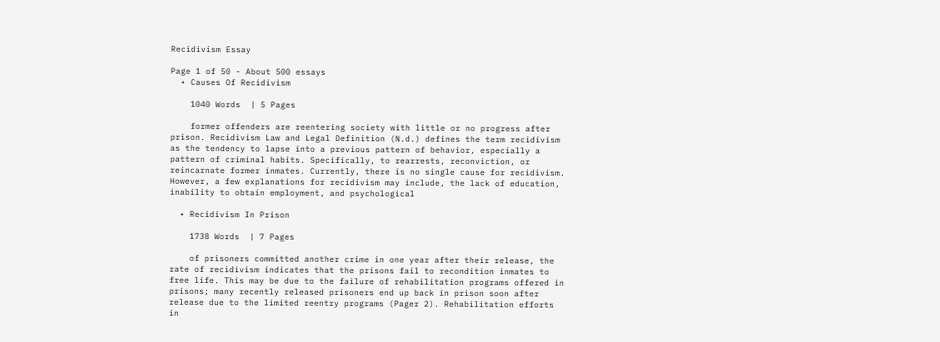Recidivism Essay

Page 1 of 50 - About 500 essays
  • Causes Of Recidivism

    1040 Words  | 5 Pages

    former offenders are reentering society with little or no progress after prison. Recidivism Law and Legal Definition (N.d.) defines the term recidivism as the tendency to lapse into a previous pattern of behavior, especially a pattern of criminal habits. Specifically, to rearrests, reconviction, or reincarnate former inmates. Currently, there is no single cause for recidivism. However, a few explanations for recidivism may include, the lack of education, inability to obtain employment, and psychological

  • Recidivism In Prison

    1738 Words  | 7 Pages

    of prisoners committed another crime in one year after their release, the rate of recidivism indicates that the prisons fail to recondition inmates to free life. This may be due to the failure of rehabilitation programs offered in prisons; many recently released prisoners end up back in prison soon after release due to the limited reentry programs (Pager 2). Rehabilitation efforts in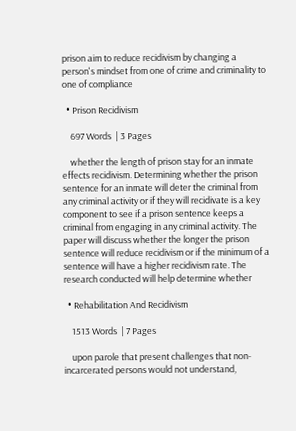prison aim to reduce recidivism by changing a person's mindset from one of crime and criminality to one of compliance

  • Prison Recidivism

    697 Words  | 3 Pages

    whether the length of prison stay for an inmate effects recidivism. Determining whether the prison sentence for an inmate will deter the criminal from any criminal activity or if they will recidivate is a key component to see if a prison sentence keeps a criminal from engaging in any criminal activity. The paper will discuss whether the longer the prison sentence will reduce recidivism or if the minimum of a sentence will have a higher recidivism rate. The research conducted will help determine whether

  • Rehabilitation And Recidivism

    1513 Words  | 7 Pages

    upon parole that present challenges that non-incarcerated persons would not understand,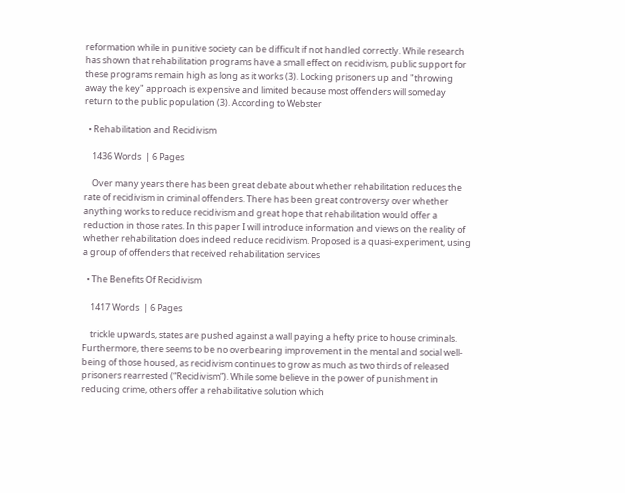reformation while in punitive society can be difficult if not handled correctly. While research has shown that rehabilitation programs have a small effect on recidivism, public support for these programs remain high as long as it works (3). Locking prisoners up and "throwing away the key" approach is expensive and limited because most offenders will someday return to the public population (3). According to Webster

  • Rehabilitation and Recidivism

    1436 Words  | 6 Pages

    Over many years there has been great debate about whether rehabilitation reduces the rate of recidivism in criminal offenders. There has been great controversy over whether anything works to reduce recidivism and great hope that rehabilitation would offer a reduction in those rates. In this paper I will introduce information and views on the reality of whether rehabilitation does indeed reduce recidivism. Proposed is a quasi-experiment, using a group of offenders that received rehabilitation services

  • The Benefits Of Recidivism

    1417 Words  | 6 Pages

    trickle upwards, states are pushed against a wall paying a hefty price to house criminals. Furthermore, there seems to be no overbearing improvement in the mental and social well-being of those housed, as recidivism continues to grow as much as two thirds of released prisoners rearrested (“Recidivism”). While some believe in the power of punishment in reducing crime, others offer a rehabilitative solution which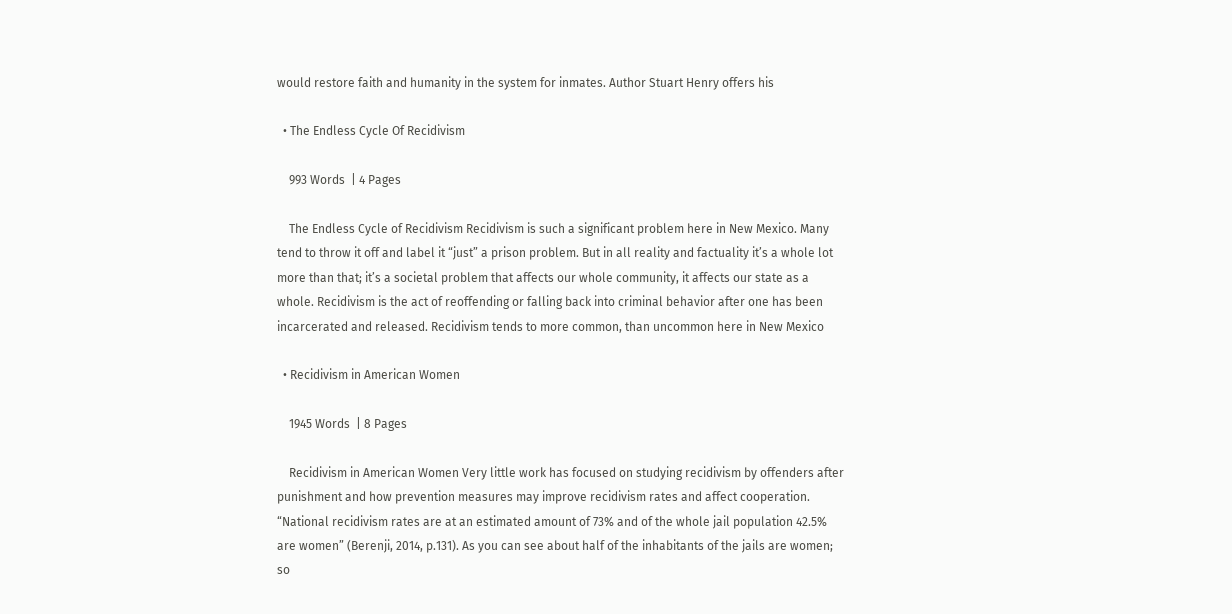would restore faith and humanity in the system for inmates. Author Stuart Henry offers his

  • The Endless Cycle Of Recidivism

    993 Words  | 4 Pages

    The Endless Cycle of Recidivism Recidivism is such a significant problem here in New Mexico. Many tend to throw it off and label it “just” a prison problem. But in all reality and factuality it’s a whole lot more than that; it’s a societal problem that affects our whole community, it affects our state as a whole. Recidivism is the act of reoffending or falling back into criminal behavior after one has been incarcerated and released. Recidivism tends to more common, than uncommon here in New Mexico

  • Recidivism in American Women

    1945 Words  | 8 Pages

    Recidivism in American Women Very little work has focused on studying recidivism by offenders after punishment and how prevention measures may improve recidivism rates and affect cooperation. “National recidivism rates are at an estimated amount of 73% and of the whole jail population 42.5% are women” (Berenji, 2014, p.131). As you can see about half of the inhabitants of the jails are women; so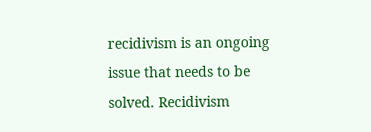recidivism is an ongoing issue that needs to be solved. Recidivism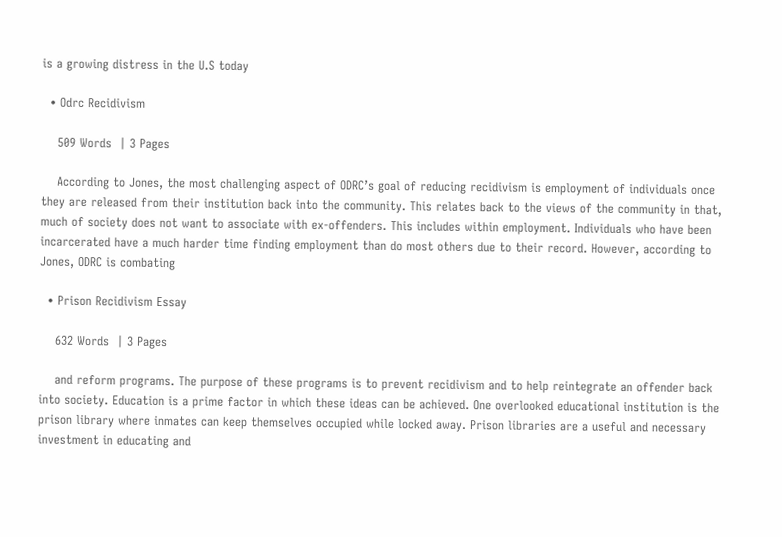is a growing distress in the U.S today

  • Odrc Recidivism

    509 Words  | 3 Pages

    According to Jones, the most challenging aspect of ODRC’s goal of reducing recidivism is employment of individuals once they are released from their institution back into the community. This relates back to the views of the community in that, much of society does not want to associate with ex-offenders. This includes within employment. Individuals who have been incarcerated have a much harder time finding employment than do most others due to their record. However, according to Jones, ODRC is combating

  • Prison Recidivism Essay

    632 Words  | 3 Pages

    and reform programs. The purpose of these programs is to prevent recidivism and to help reintegrate an offender back into society. Education is a prime factor in which these ideas can be achieved. One overlooked educational institution is the prison library where inmates can keep themselves occupied while locked away. Prison libraries are a useful and necessary investment in educating and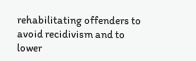rehabilitating offenders to avoid recidivism and to lower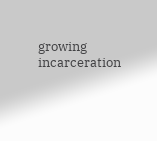growing incarceration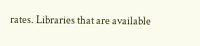rates. Libraries that are available